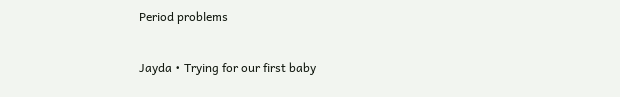Period problems

Jayda • Trying for our first baby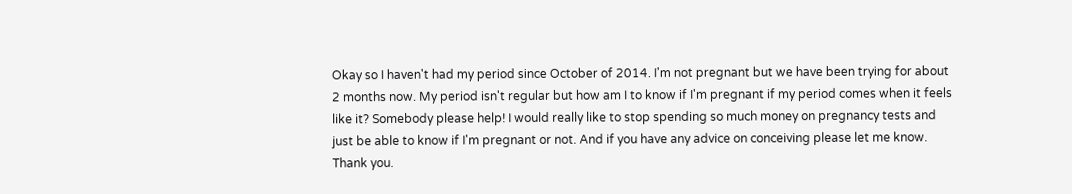Okay so I haven't had my period since October of 2014. I'm not pregnant but we have been trying for about 2 months now. My period isn't regular but how am I to know if I'm pregnant if my period comes when it feels like it? Somebody please help! I would really like to stop spending so much money on pregnancy tests and just be able to know if I'm pregnant or not. And if you have any advice on conceiving please let me know. Thank you.